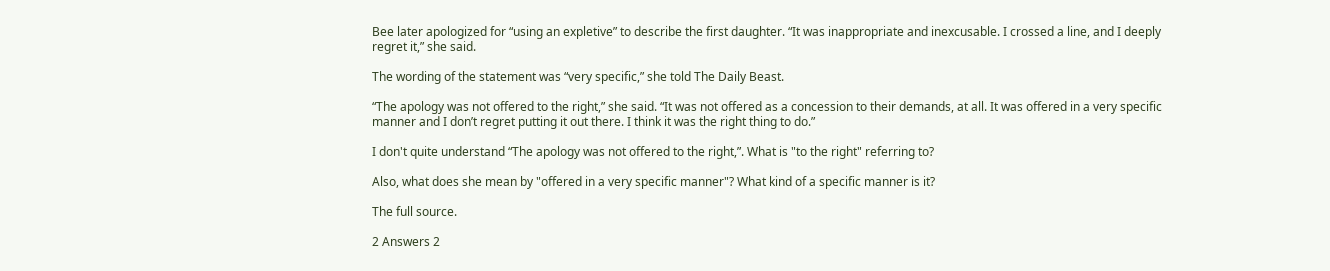Bee later apologized for “using an expletive” to describe the first daughter. “It was inappropriate and inexcusable. I crossed a line, and I deeply regret it,” she said.

The wording of the statement was “very specific,” she told The Daily Beast.

“The apology was not offered to the right,” she said. “It was not offered as a concession to their demands, at all. It was offered in a very specific manner and I don’t regret putting it out there. I think it was the right thing to do.”

I don't quite understand “The apology was not offered to the right,”. What is "to the right" referring to?

Also, what does she mean by "offered in a very specific manner"? What kind of a specific manner is it?

The full source.

2 Answers 2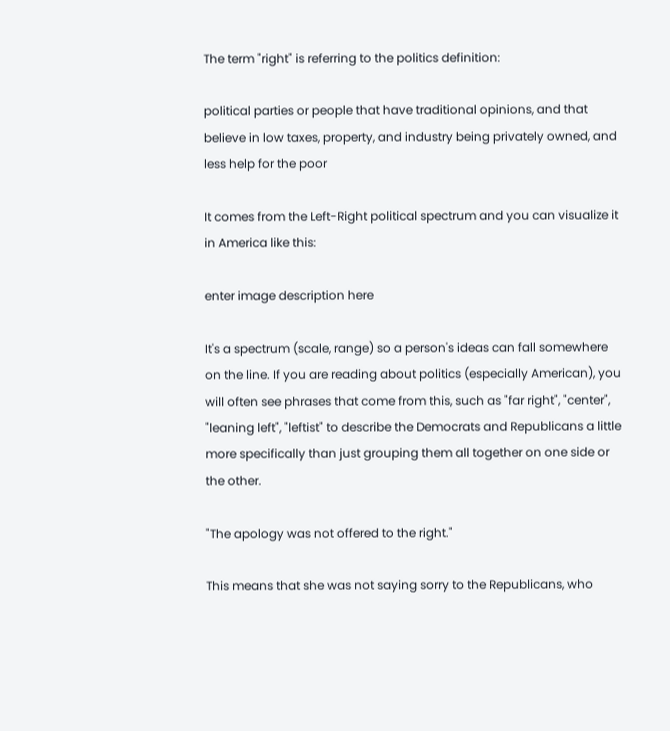The term "right" is referring to the politics definition:

political parties or people that have traditional opinions, and that believe in low taxes, property, and industry being privately owned, and less help for the poor

It comes from the Left-Right political spectrum and you can visualize it in America like this:

enter image description here

It's a spectrum (scale, range) so a person's ideas can fall somewhere on the line. If you are reading about politics (especially American), you will often see phrases that come from this, such as "far right", "center", "leaning left", "leftist" to describe the Democrats and Republicans a little more specifically than just grouping them all together on one side or the other.

"The apology was not offered to the right."

This means that she was not saying sorry to the Republicans, who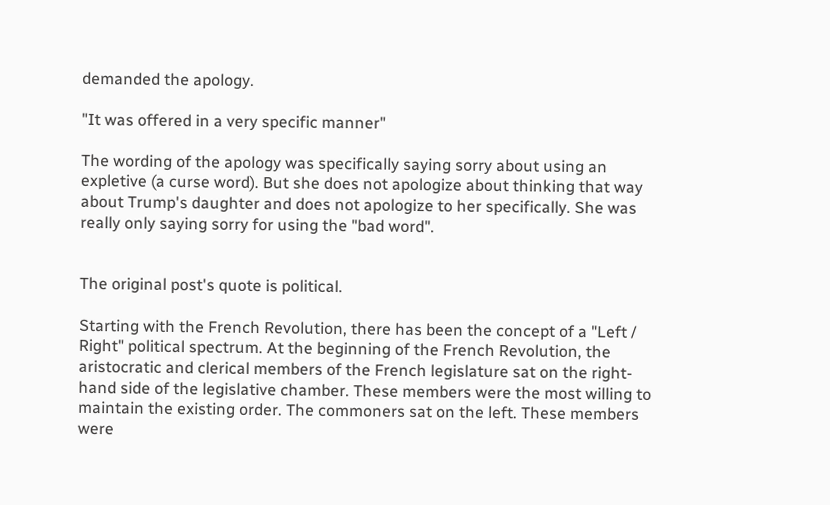demanded the apology.

"It was offered in a very specific manner"

The wording of the apology was specifically saying sorry about using an expletive (a curse word). But she does not apologize about thinking that way about Trump's daughter and does not apologize to her specifically. She was really only saying sorry for using the "bad word".


The original post's quote is political.

Starting with the French Revolution, there has been the concept of a "Left / Right" political spectrum. At the beginning of the French Revolution, the aristocratic and clerical members of the French legislature sat on the right-hand side of the legislative chamber. These members were the most willing to maintain the existing order. The commoners sat on the left. These members were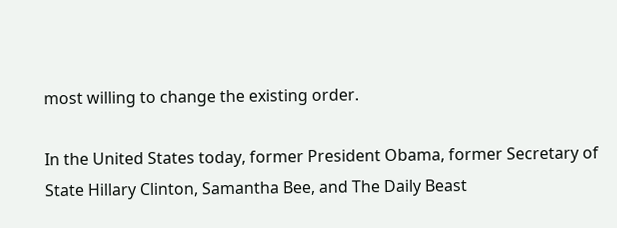most willing to change the existing order.

In the United States today, former President Obama, former Secretary of State Hillary Clinton, Samantha Bee, and The Daily Beast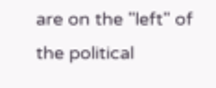are on the "left" of the political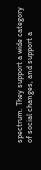spectrum. They support a wide category of social changes, and support a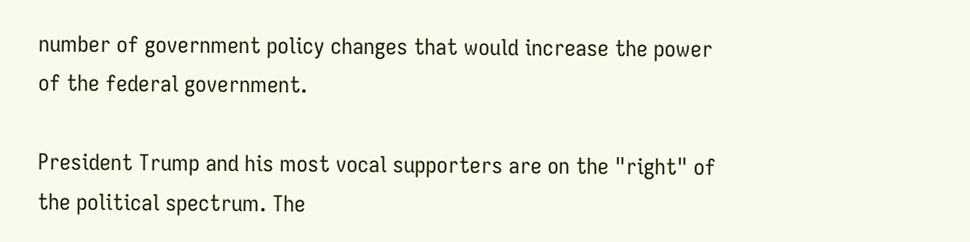number of government policy changes that would increase the power of the federal government.

President Trump and his most vocal supporters are on the "right" of the political spectrum. The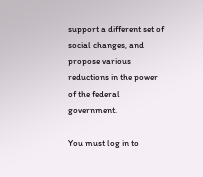support a different set of social changes, and propose various reductions in the power of the federal government.

You must log in to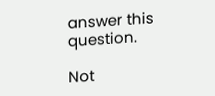answer this question.

Not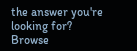the answer you're looking for? Browse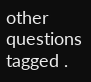other questions tagged .